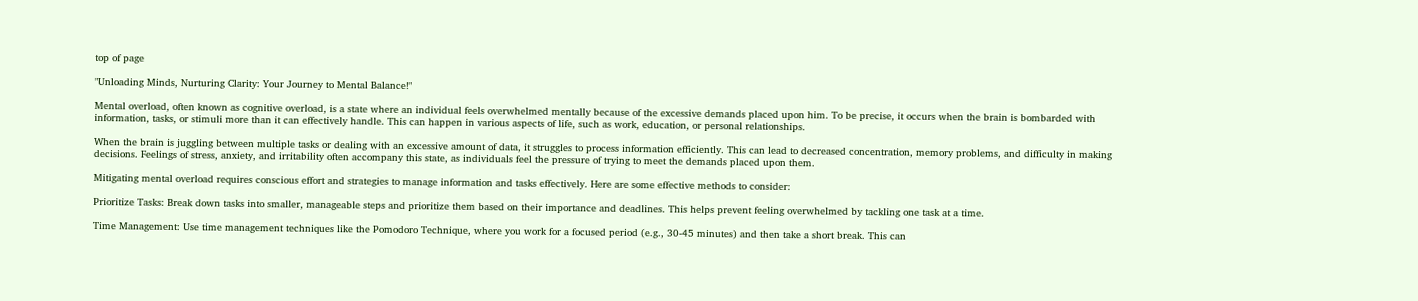top of page

"Unloading Minds, Nurturing Clarity: Your Journey to Mental Balance!"

Mental overload, often known as cognitive overload, is a state where an individual feels overwhelmed mentally because of the excessive demands placed upon him. To be precise, it occurs when the brain is bombarded with information, tasks, or stimuli more than it can effectively handle. This can happen in various aspects of life, such as work, education, or personal relationships.

When the brain is juggling between multiple tasks or dealing with an excessive amount of data, it struggles to process information efficiently. This can lead to decreased concentration, memory problems, and difficulty in making decisions. Feelings of stress, anxiety, and irritability often accompany this state, as individuals feel the pressure of trying to meet the demands placed upon them.

Mitigating mental overload requires conscious effort and strategies to manage information and tasks effectively. Here are some effective methods to consider:

Prioritize Tasks: Break down tasks into smaller, manageable steps and prioritize them based on their importance and deadlines. This helps prevent feeling overwhelmed by tackling one task at a time.

Time Management: Use time management techniques like the Pomodoro Technique, where you work for a focused period (e.g., 30-45 minutes) and then take a short break. This can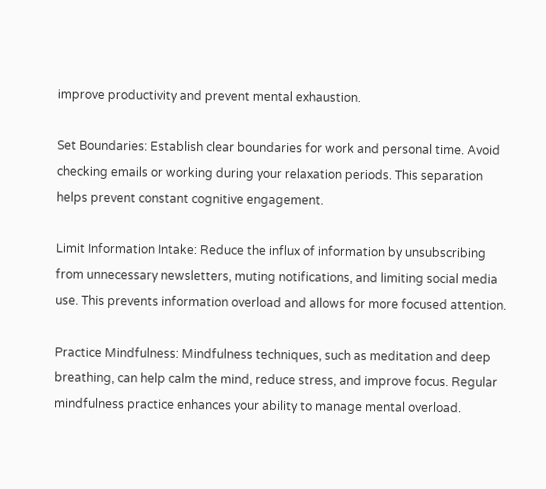improve productivity and prevent mental exhaustion.

Set Boundaries: Establish clear boundaries for work and personal time. Avoid checking emails or working during your relaxation periods. This separation helps prevent constant cognitive engagement.

Limit Information Intake: Reduce the influx of information by unsubscribing from unnecessary newsletters, muting notifications, and limiting social media use. This prevents information overload and allows for more focused attention.

Practice Mindfulness: Mindfulness techniques, such as meditation and deep breathing, can help calm the mind, reduce stress, and improve focus. Regular mindfulness practice enhances your ability to manage mental overload.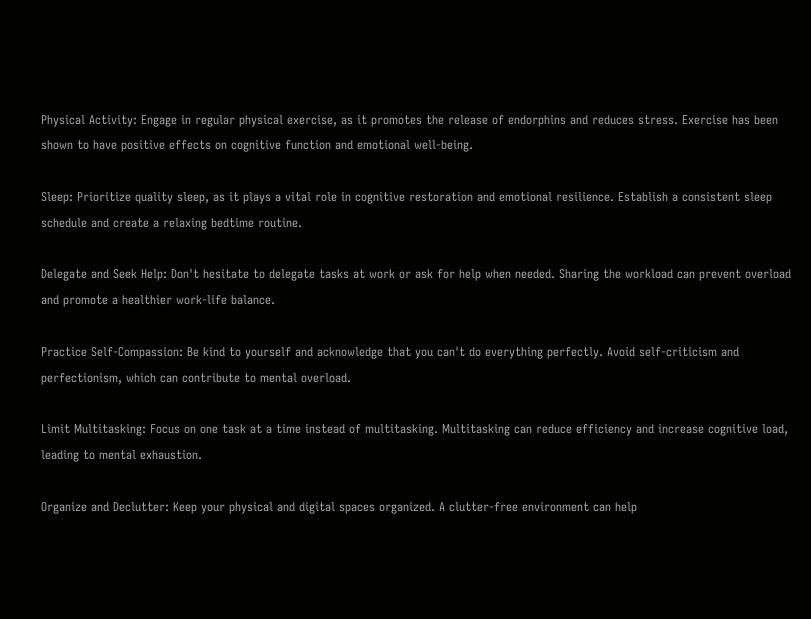Physical Activity: Engage in regular physical exercise, as it promotes the release of endorphins and reduces stress. Exercise has been shown to have positive effects on cognitive function and emotional well-being.

Sleep: Prioritize quality sleep, as it plays a vital role in cognitive restoration and emotional resilience. Establish a consistent sleep schedule and create a relaxing bedtime routine.

Delegate and Seek Help: Don't hesitate to delegate tasks at work or ask for help when needed. Sharing the workload can prevent overload and promote a healthier work-life balance.

Practice Self-Compassion: Be kind to yourself and acknowledge that you can't do everything perfectly. Avoid self-criticism and perfectionism, which can contribute to mental overload.

Limit Multitasking: Focus on one task at a time instead of multitasking. Multitasking can reduce efficiency and increase cognitive load, leading to mental exhaustion.

Organize and Declutter: Keep your physical and digital spaces organized. A clutter-free environment can help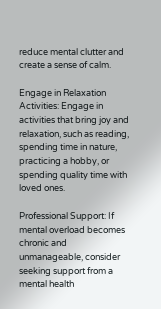reduce mental clutter and create a sense of calm.

Engage in Relaxation Activities: Engage in activities that bring joy and relaxation, such as reading, spending time in nature, practicing a hobby, or spending quality time with loved ones.

Professional Support: If mental overload becomes chronic and unmanageable, consider seeking support from a mental health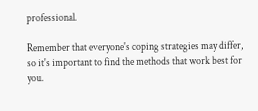professional.

Remember that everyone's coping strategies may differ, so it's important to find the methods that work best for you.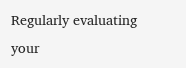Regularly evaluating your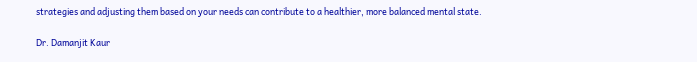strategies and adjusting them based on your needs can contribute to a healthier, more balanced mental state.

Dr. Damanjit Kaur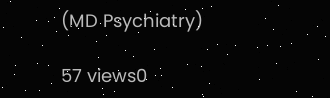(MD Psychiatry)

57 views0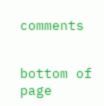comments


bottom of page